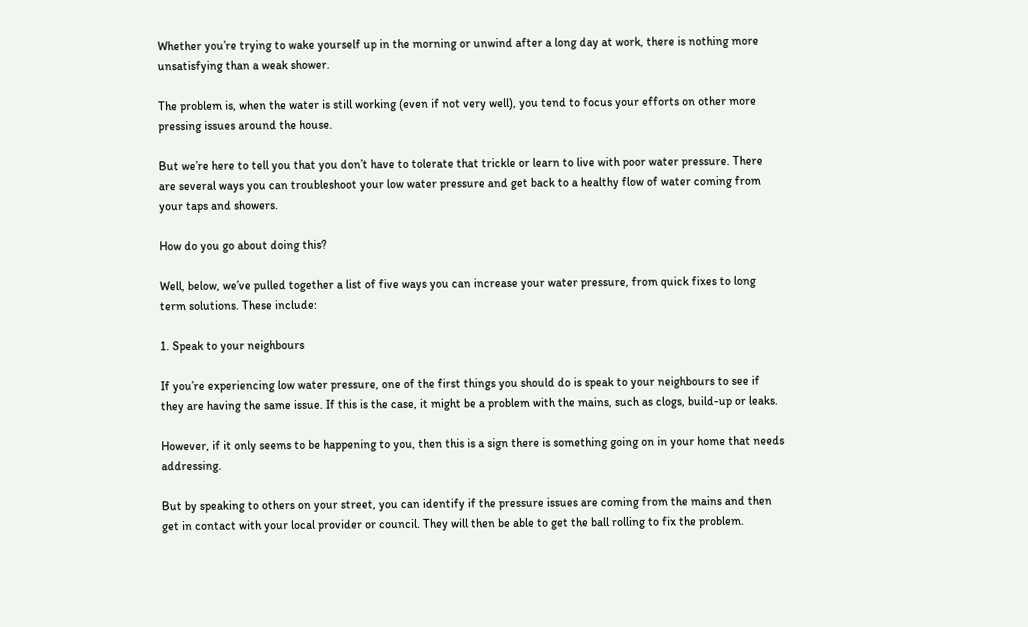Whether you’re trying to wake yourself up in the morning or unwind after a long day at work, there is nothing more unsatisfying than a weak shower.

The problem is, when the water is still working (even if not very well), you tend to focus your efforts on other more pressing issues around the house.

But we’re here to tell you that you don’t have to tolerate that trickle or learn to live with poor water pressure. There are several ways you can troubleshoot your low water pressure and get back to a healthy flow of water coming from your taps and showers.

How do you go about doing this?

Well, below, we’ve pulled together a list of five ways you can increase your water pressure, from quick fixes to long term solutions. These include:

1. Speak to your neighbours

If you’re experiencing low water pressure, one of the first things you should do is speak to your neighbours to see if they are having the same issue. If this is the case, it might be a problem with the mains, such as clogs, build-up or leaks.

However, if it only seems to be happening to you, then this is a sign there is something going on in your home that needs addressing.

But by speaking to others on your street, you can identify if the pressure issues are coming from the mains and then get in contact with your local provider or council. They will then be able to get the ball rolling to fix the problem.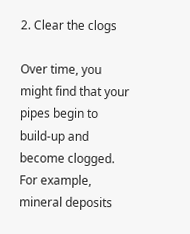2. Clear the clogs

Over time, you might find that your pipes begin to build-up and become clogged. For example, mineral deposits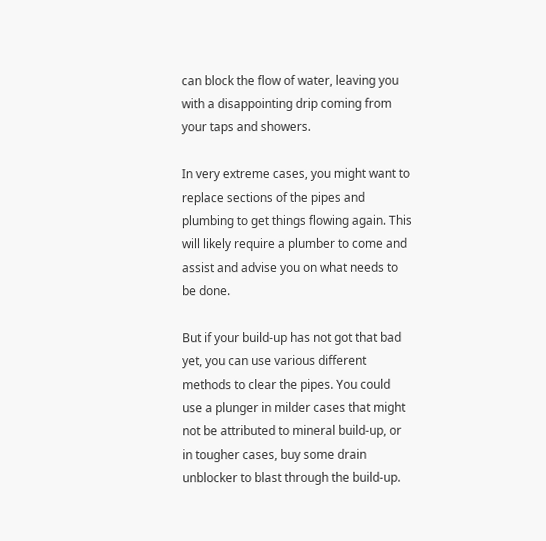can block the flow of water, leaving you with a disappointing drip coming from your taps and showers.

In very extreme cases, you might want to replace sections of the pipes and plumbing to get things flowing again. This will likely require a plumber to come and assist and advise you on what needs to be done.

But if your build-up has not got that bad yet, you can use various different methods to clear the pipes. You could use a plunger in milder cases that might not be attributed to mineral build-up, or in tougher cases, buy some drain unblocker to blast through the build-up.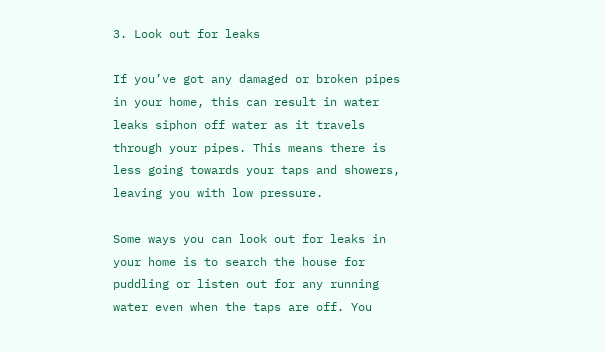3. Look out for leaks

If you’ve got any damaged or broken pipes in your home, this can result in water leaks siphon off water as it travels through your pipes. This means there is less going towards your taps and showers, leaving you with low pressure.

Some ways you can look out for leaks in your home is to search the house for puddling or listen out for any running water even when the taps are off. You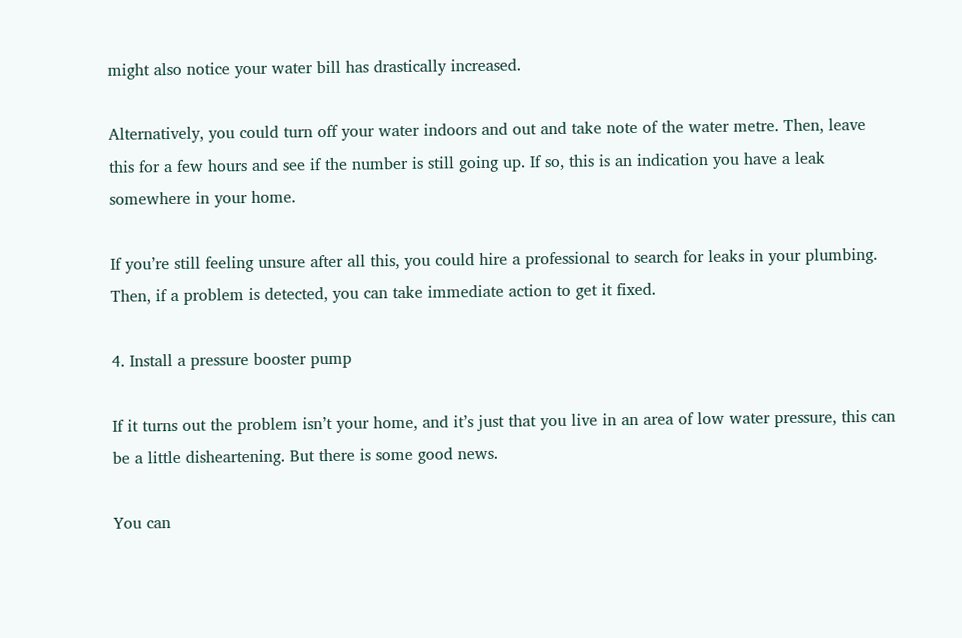might also notice your water bill has drastically increased.

Alternatively, you could turn off your water indoors and out and take note of the water metre. Then, leave this for a few hours and see if the number is still going up. If so, this is an indication you have a leak somewhere in your home.

If you’re still feeling unsure after all this, you could hire a professional to search for leaks in your plumbing. Then, if a problem is detected, you can take immediate action to get it fixed.

4. Install a pressure booster pump

If it turns out the problem isn’t your home, and it’s just that you live in an area of low water pressure, this can be a little disheartening. But there is some good news.

You can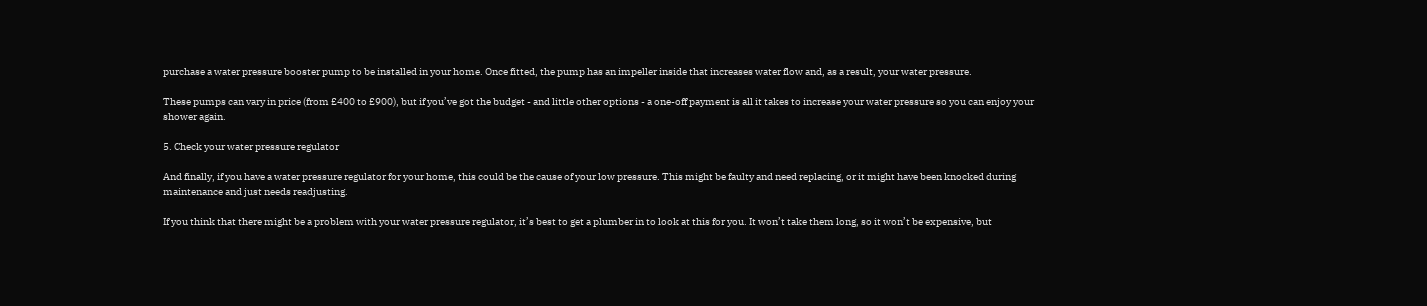purchase a water pressure booster pump to be installed in your home. Once fitted, the pump has an impeller inside that increases water flow and, as a result, your water pressure.

These pumps can vary in price (from £400 to £900), but if you’ve got the budget - and little other options - a one-off payment is all it takes to increase your water pressure so you can enjoy your shower again.

5. Check your water pressure regulator

And finally, if you have a water pressure regulator for your home, this could be the cause of your low pressure. This might be faulty and need replacing, or it might have been knocked during maintenance and just needs readjusting.

If you think that there might be a problem with your water pressure regulator, it’s best to get a plumber in to look at this for you. It won’t take them long, so it won’t be expensive, but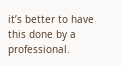it’s better to have this done by a professional.